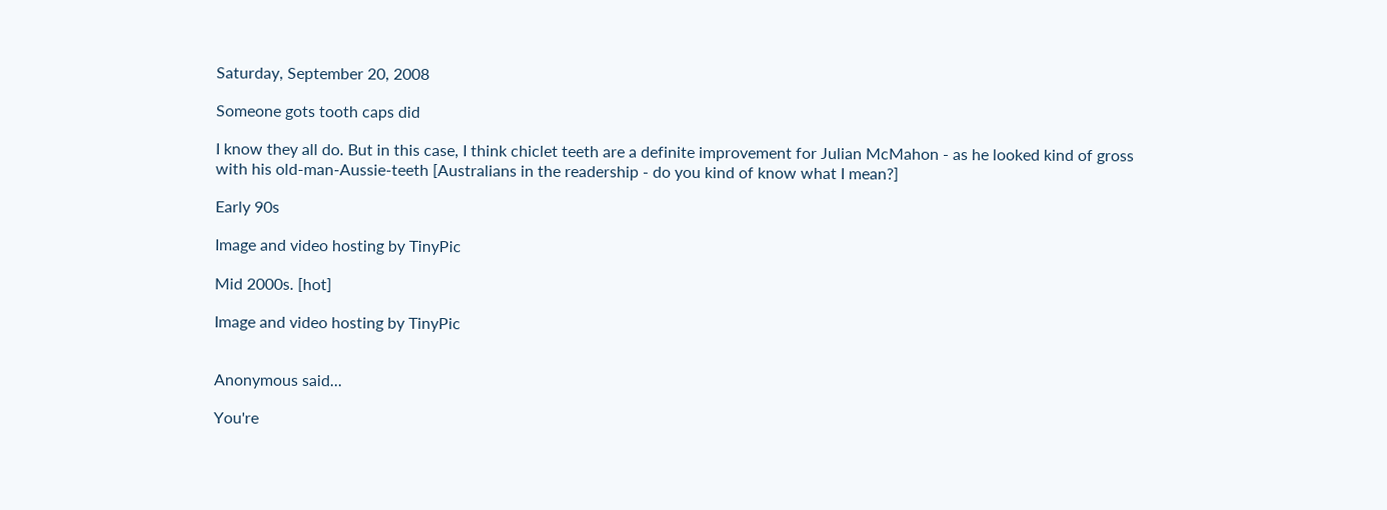Saturday, September 20, 2008

Someone gots tooth caps did

I know they all do. But in this case, I think chiclet teeth are a definite improvement for Julian McMahon - as he looked kind of gross with his old-man-Aussie-teeth [Australians in the readership - do you kind of know what I mean?]

Early 90s

Image and video hosting by TinyPic

Mid 2000s. [hot]

Image and video hosting by TinyPic


Anonymous said...

You're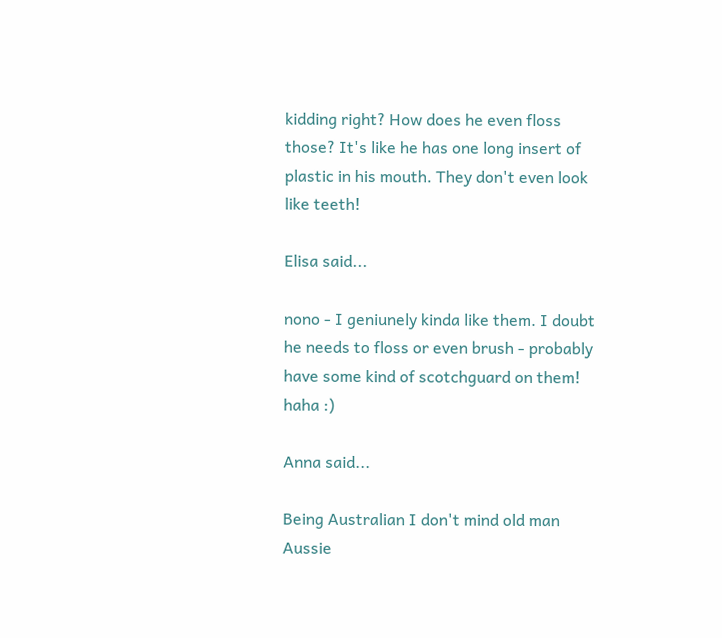kidding right? How does he even floss those? It's like he has one long insert of plastic in his mouth. They don't even look like teeth!

Elisa said...

nono - I geniunely kinda like them. I doubt he needs to floss or even brush - probably have some kind of scotchguard on them! haha :)

Anna said...

Being Australian I don't mind old man Aussie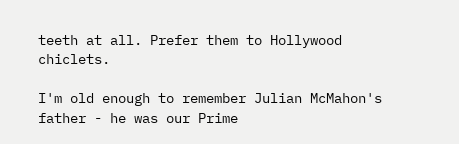teeth at all. Prefer them to Hollywood chiclets.

I'm old enough to remember Julian McMahon's father - he was our Prime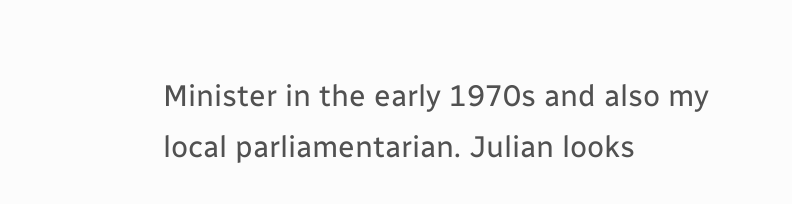Minister in the early 1970s and also my local parliamentarian. Julian looks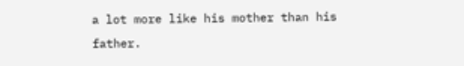a lot more like his mother than his father.